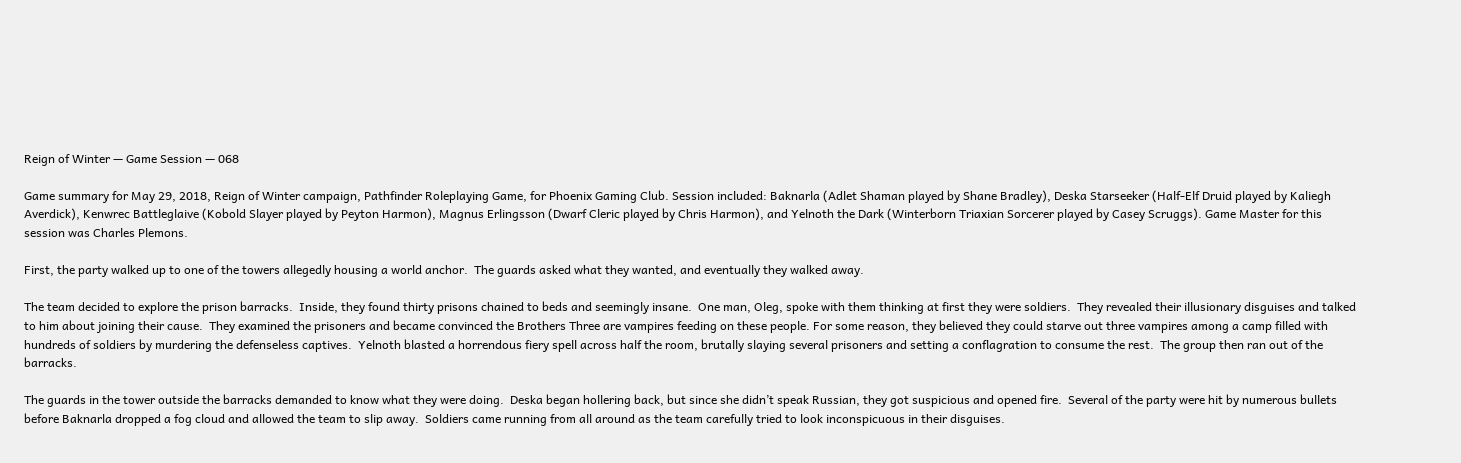Reign of Winter — Game Session — 068

Game summary for May 29, 2018, Reign of Winter campaign, Pathfinder Roleplaying Game, for Phoenix Gaming Club. Session included: Baknarla (Adlet Shaman played by Shane Bradley), Deska Starseeker (Half-Elf Druid played by Kaliegh Averdick), Kenwrec Battleglaive (Kobold Slayer played by Peyton Harmon), Magnus Erlingsson (Dwarf Cleric played by Chris Harmon), and Yelnoth the Dark (Winterborn Triaxian Sorcerer played by Casey Scruggs). Game Master for this session was Charles Plemons.

First, the party walked up to one of the towers allegedly housing a world anchor.  The guards asked what they wanted, and eventually they walked away.

The team decided to explore the prison barracks.  Inside, they found thirty prisons chained to beds and seemingly insane.  One man, Oleg, spoke with them thinking at first they were soldiers.  They revealed their illusionary disguises and talked to him about joining their cause.  They examined the prisoners and became convinced the Brothers Three are vampires feeding on these people. For some reason, they believed they could starve out three vampires among a camp filled with hundreds of soldiers by murdering the defenseless captives.  Yelnoth blasted a horrendous fiery spell across half the room, brutally slaying several prisoners and setting a conflagration to consume the rest.  The group then ran out of the barracks.

The guards in the tower outside the barracks demanded to know what they were doing.  Deska began hollering back, but since she didn’t speak Russian, they got suspicious and opened fire.  Several of the party were hit by numerous bullets before Baknarla dropped a fog cloud and allowed the team to slip away.  Soldiers came running from all around as the team carefully tried to look inconspicuous in their disguises.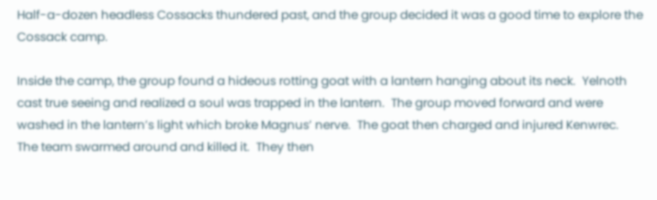Half-a-dozen headless Cossacks thundered past, and the group decided it was a good time to explore the Cossack camp.

Inside the camp, the group found a hideous rotting goat with a lantern hanging about its neck.  Yelnoth cast true seeing and realized a soul was trapped in the lantern.  The group moved forward and were washed in the lantern’s light which broke Magnus’ nerve.  The goat then charged and injured Kenwrec.  The team swarmed around and killed it.  They then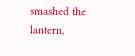smashed the lantern,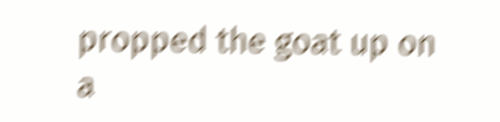propped the goat up on a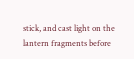stick, and cast light on the lantern fragments before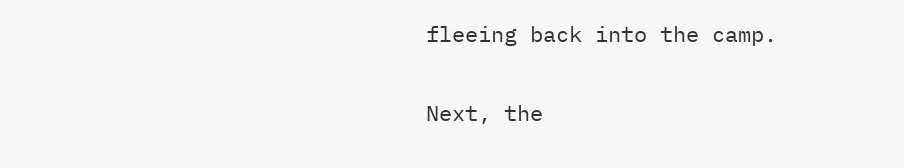fleeing back into the camp.

Next, the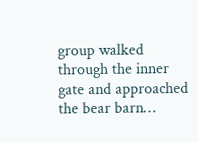group walked through the inner gate and approached the bear barn…